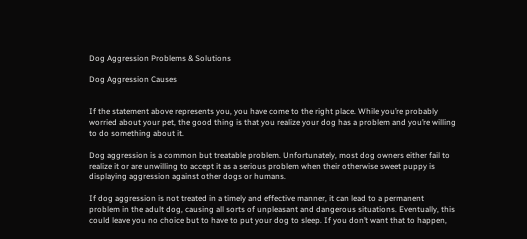Dog Aggression Problems & Solutions

Dog Aggression Causes


If the statement above represents you, you have come to the right place. While you’re probably worried about your pet, the good thing is that you realize your dog has a problem and you’re willing to do something about it.

Dog aggression is a common but treatable problem. Unfortunately, most dog owners either fail to realize it or are unwilling to accept it as a serious problem when their otherwise sweet puppy is displaying aggression against other dogs or humans.

If dog aggression is not treated in a timely and effective manner, it can lead to a permanent problem in the adult dog, causing all sorts of unpleasant and dangerous situations. Eventually, this could leave you no choice but to have to put your dog to sleep. If you don’t want that to happen,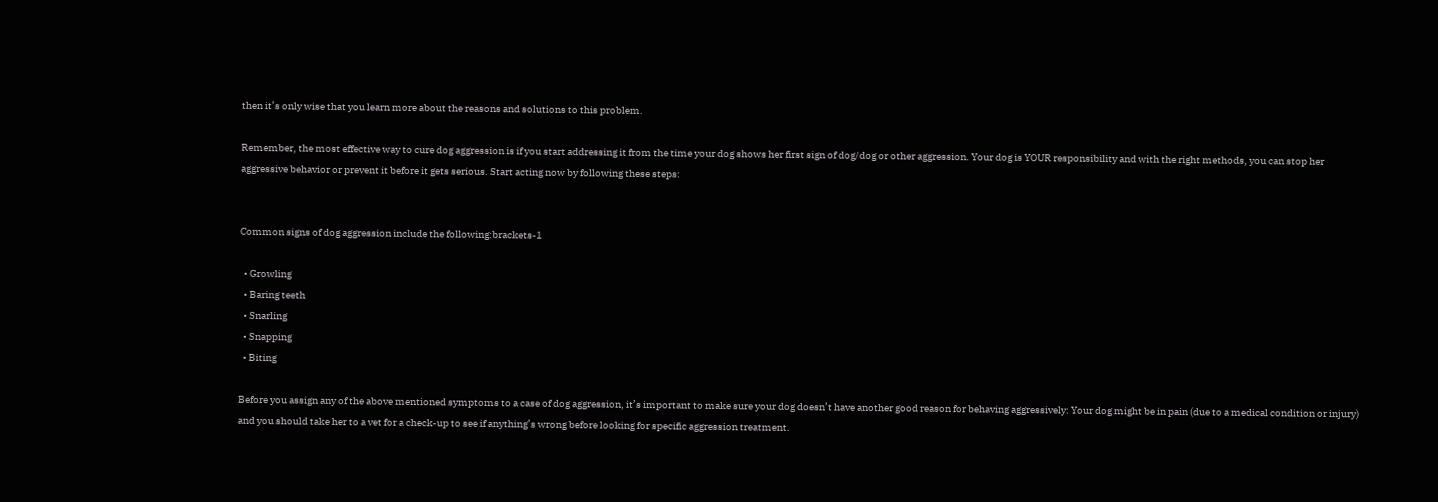then it’s only wise that you learn more about the reasons and solutions to this problem.

Remember, the most effective way to cure dog aggression is if you start addressing it from the time your dog shows her first sign of dog/dog or other aggression. Your dog is YOUR responsibility and with the right methods, you can stop her aggressive behavior or prevent it before it gets serious. Start acting now by following these steps:


Common signs of dog aggression include the following:brackets-1

  • Growling
  • Baring teeth
  • Snarling
  • Snapping
  • Biting

Before you assign any of the above mentioned symptoms to a case of dog aggression, it’s important to make sure your dog doesn’t have another good reason for behaving aggressively: Your dog might be in pain (due to a medical condition or injury) and you should take her to a vet for a check-up to see if anything’s wrong before looking for specific aggression treatment.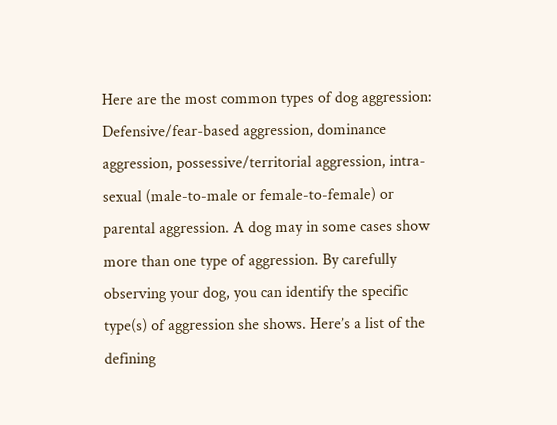Here are the most common types of dog aggression: Defensive/fear-based aggression, dominance aggression, possessive/territorial aggression, intra-sexual (male-to-male or female-to-female) or parental aggression. A dog may in some cases show more than one type of aggression. By carefully observing your dog, you can identify the specific type(s) of aggression she shows. Here’s a list of the defining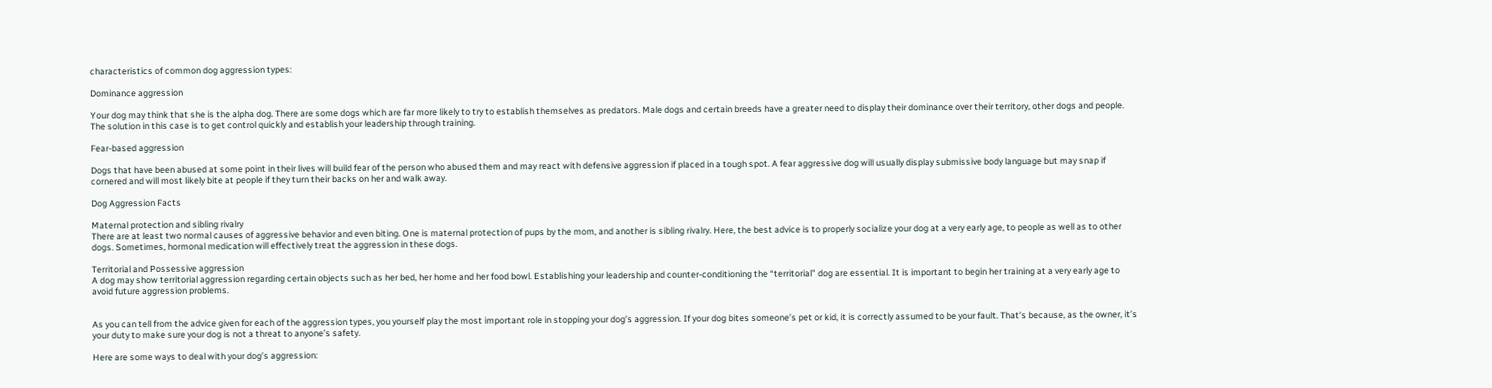characteristics of common dog aggression types:

Dominance aggression

Your dog may think that she is the alpha dog. There are some dogs which are far more likely to try to establish themselves as predators. Male dogs and certain breeds have a greater need to display their dominance over their territory, other dogs and people. The solution in this case is to get control quickly and establish your leadership through training.

Fear-based aggression

Dogs that have been abused at some point in their lives will build fear of the person who abused them and may react with defensive aggression if placed in a tough spot. A fear aggressive dog will usually display submissive body language but may snap if cornered and will most likely bite at people if they turn their backs on her and walk away.

Dog Aggression Facts

Maternal protection and sibling rivalry
There are at least two normal causes of aggressive behavior and even biting. One is maternal protection of pups by the mom, and another is sibling rivalry. Here, the best advice is to properly socialize your dog at a very early age, to people as well as to other dogs. Sometimes, hormonal medication will effectively treat the aggression in these dogs.

Territorial and Possessive aggression
A dog may show territorial aggression regarding certain objects such as her bed, her home and her food bowl. Establishing your leadership and counter-conditioning the “territorial” dog are essential. It is important to begin her training at a very early age to avoid future aggression problems.


As you can tell from the advice given for each of the aggression types, you yourself play the most important role in stopping your dog’s aggression. If your dog bites someone’s pet or kid, it is correctly assumed to be your fault. That’s because, as the owner, it’s your duty to make sure your dog is not a threat to anyone’s safety.

Here are some ways to deal with your dog’s aggression: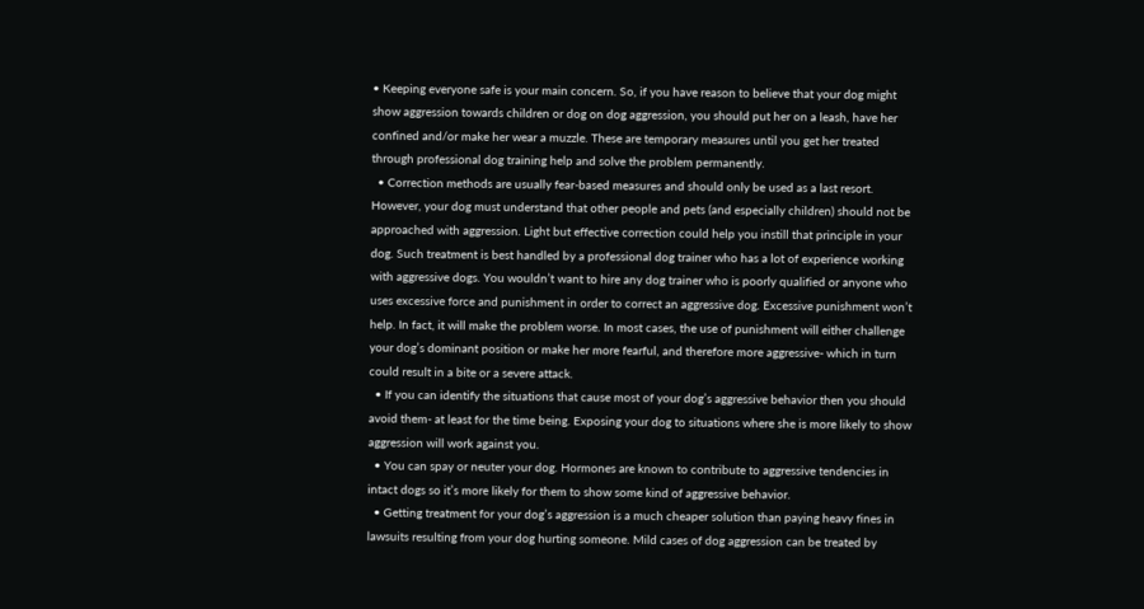• Keeping everyone safe is your main concern. So, if you have reason to believe that your dog might show aggression towards children or dog on dog aggression, you should put her on a leash, have her confined and/or make her wear a muzzle. These are temporary measures until you get her treated through professional dog training help and solve the problem permanently.
  • Correction methods are usually fear-based measures and should only be used as a last resort. However, your dog must understand that other people and pets (and especially children) should not be approached with aggression. Light but effective correction could help you instill that principle in your dog. Such treatment is best handled by a professional dog trainer who has a lot of experience working with aggressive dogs. You wouldn’t want to hire any dog trainer who is poorly qualified or anyone who uses excessive force and punishment in order to correct an aggressive dog. Excessive punishment won’t help. In fact, it will make the problem worse. In most cases, the use of punishment will either challenge your dog’s dominant position or make her more fearful, and therefore more aggressive- which in turn could result in a bite or a severe attack.
  • If you can identify the situations that cause most of your dog’s aggressive behavior then you should avoid them- at least for the time being. Exposing your dog to situations where she is more likely to show aggression will work against you.
  • You can spay or neuter your dog. Hormones are known to contribute to aggressive tendencies in intact dogs so it’s more likely for them to show some kind of aggressive behavior.
  • Getting treatment for your dog’s aggression is a much cheaper solution than paying heavy fines in lawsuits resulting from your dog hurting someone. Mild cases of dog aggression can be treated by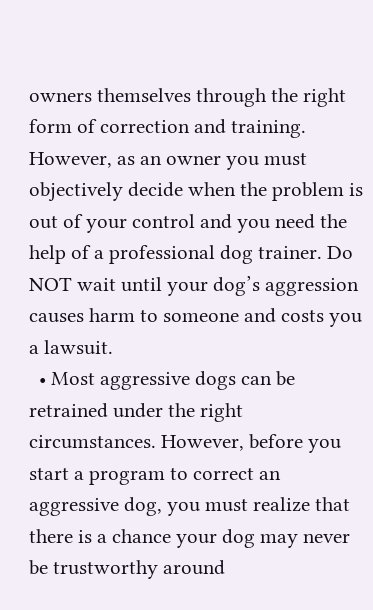owners themselves through the right form of correction and training. However, as an owner you must objectively decide when the problem is out of your control and you need the help of a professional dog trainer. Do NOT wait until your dog’s aggression causes harm to someone and costs you a lawsuit.
  • Most aggressive dogs can be retrained under the right circumstances. However, before you start a program to correct an aggressive dog, you must realize that there is a chance your dog may never be trustworthy around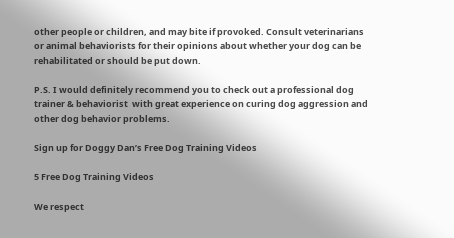other people or children, and may bite if provoked. Consult veterinarians or animal behaviorists for their opinions about whether your dog can be rehabilitated or should be put down.

P.S. I would definitely recommend you to check out a professional dog trainer & behaviorist  with great experience on curing dog aggression and other dog behavior problems.

Sign up for Doggy Dan’s Free Dog Training Videos

5 Free Dog Training Videos

We respect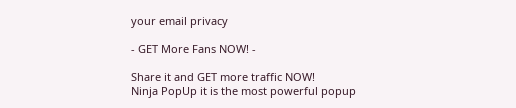your email privacy

- GET More Fans NOW! -

Share it and GET more traffic NOW!
Ninja PopUp it is the most powerful popup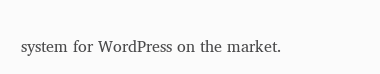system for WordPress on the market.